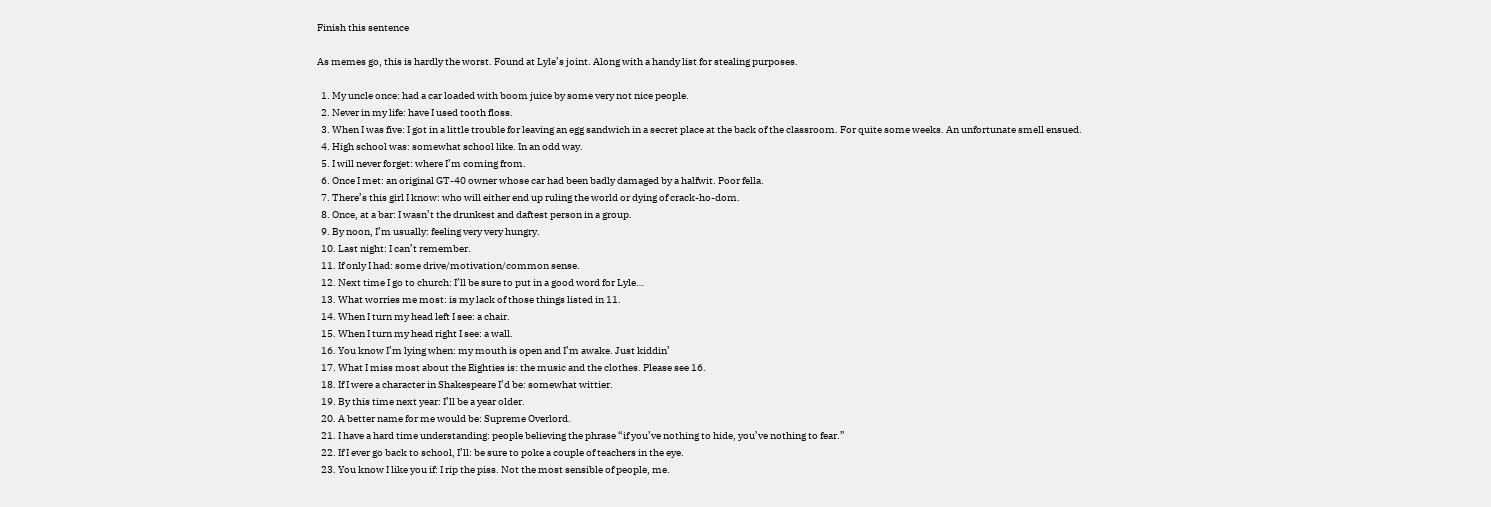Finish this sentence

As memes go, this is hardly the worst. Found at Lyle’s joint. Along with a handy list for stealing purposes.

  1. My uncle once: had a car loaded with boom juice by some very not nice people.
  2. Never in my life: have I used tooth floss.
  3. When I was five: I got in a little trouble for leaving an egg sandwich in a secret place at the back of the classroom. For quite some weeks. An unfortunate smell ensued.
  4. High school was: somewhat school like. In an odd way.
  5. I will never forget: where I’m coming from.
  6. Once I met: an original GT-40 owner whose car had been badly damaged by a halfwit. Poor fella.
  7. There’s this girl I know: who will either end up ruling the world or dying of crack-ho-dom.
  8. Once, at a bar: I wasn’t the drunkest and daftest person in a group.
  9. By noon, I’m usually: feeling very very hungry.
  10. Last night: I can’t remember.
  11. If only I had: some drive/motivation/common sense.
  12. Next time I go to church: I’ll be sure to put in a good word for Lyle…
  13. What worries me most: is my lack of those things listed in 11.
  14. When I turn my head left I see: a chair.
  15. When I turn my head right I see: a wall.
  16. You know I’m lying when: my mouth is open and I’m awake. Just kiddin’
  17. What I miss most about the Eighties is: the music and the clothes. Please see 16.
  18. If I were a character in Shakespeare I’d be: somewhat wittier.
  19. By this time next year: I’ll be a year older.
  20. A better name for me would be: Supreme Overlord.
  21. I have a hard time understanding: people believing the phrase “if you’ve nothing to hide, you’ve nothing to fear.”
  22. If I ever go back to school, I’ll: be sure to poke a couple of teachers in the eye.
  23. You know I like you if: I rip the piss. Not the most sensible of people, me.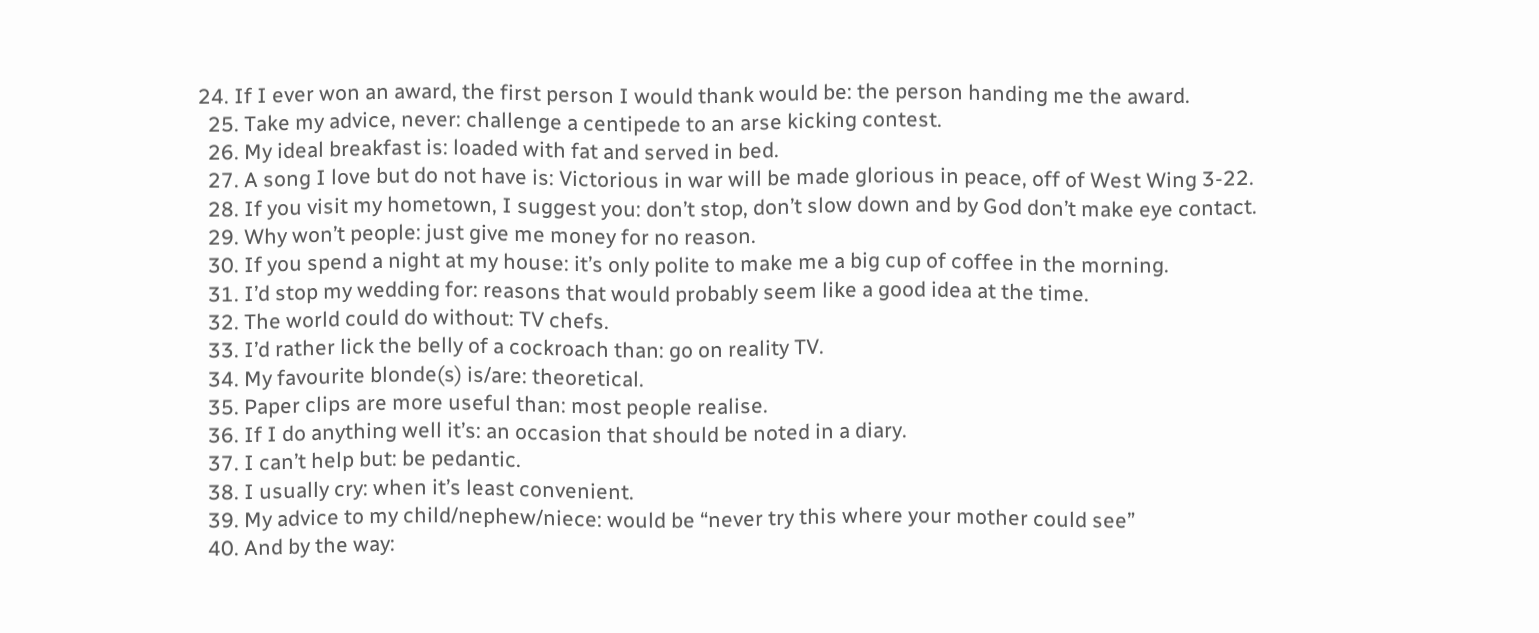24. If I ever won an award, the first person I would thank would be: the person handing me the award.
  25. Take my advice, never: challenge a centipede to an arse kicking contest.
  26. My ideal breakfast is: loaded with fat and served in bed.
  27. A song I love but do not have is: Victorious in war will be made glorious in peace, off of West Wing 3-22.
  28. If you visit my hometown, I suggest you: don’t stop, don’t slow down and by God don’t make eye contact.
  29. Why won’t people: just give me money for no reason.
  30. If you spend a night at my house: it’s only polite to make me a big cup of coffee in the morning.
  31. I’d stop my wedding for: reasons that would probably seem like a good idea at the time.
  32. The world could do without: TV chefs.
  33. I’d rather lick the belly of a cockroach than: go on reality TV.
  34. My favourite blonde(s) is/are: theoretical.
  35. Paper clips are more useful than: most people realise.
  36. If I do anything well it’s: an occasion that should be noted in a diary.
  37. I can’t help but: be pedantic.
  38. I usually cry: when it’s least convenient.
  39. My advice to my child/nephew/niece: would be “never try this where your mother could see”
  40. And by the way: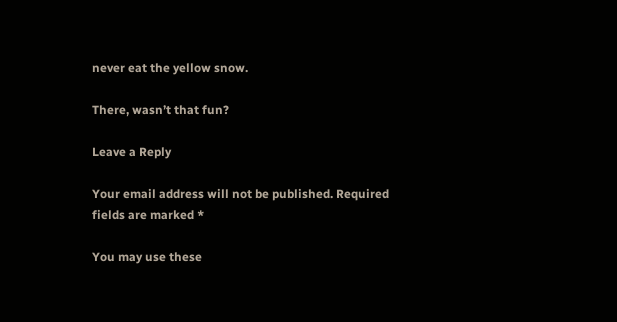never eat the yellow snow.

There, wasn’t that fun?

Leave a Reply

Your email address will not be published. Required fields are marked *

You may use these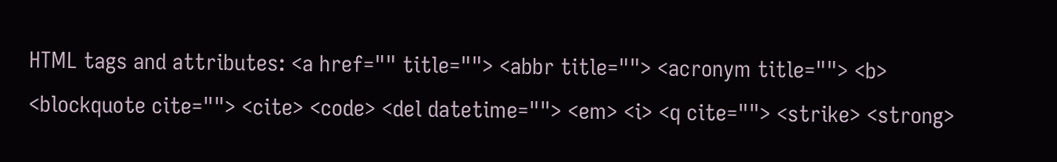HTML tags and attributes: <a href="" title=""> <abbr title=""> <acronym title=""> <b> <blockquote cite=""> <cite> <code> <del datetime=""> <em> <i> <q cite=""> <strike> <strong>